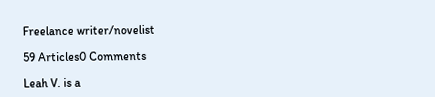Freelance writer/novelist

59 Articles0 Comments

Leah V. is a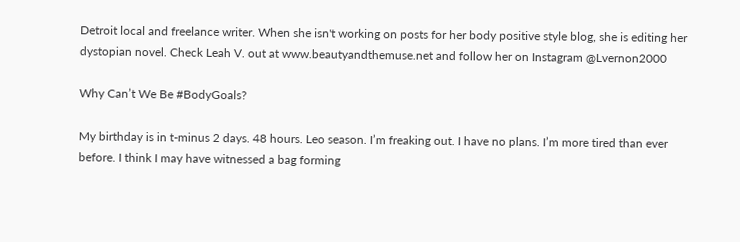Detroit local and freelance writer. When she isn't working on posts for her body positive style blog, she is editing her dystopian novel. Check Leah V. out at www.beautyandthemuse.net and follow her on Instagram @Lvernon2000

Why Can’t We Be #BodyGoals?

My birthday is in t-minus 2 days. 48 hours. Leo season. I’m freaking out. I have no plans. I’m more tired than ever before. I think I may have witnessed a bag forming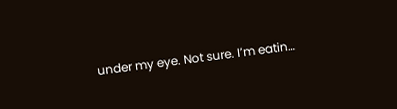under my eye. Not sure. I’m eatin…